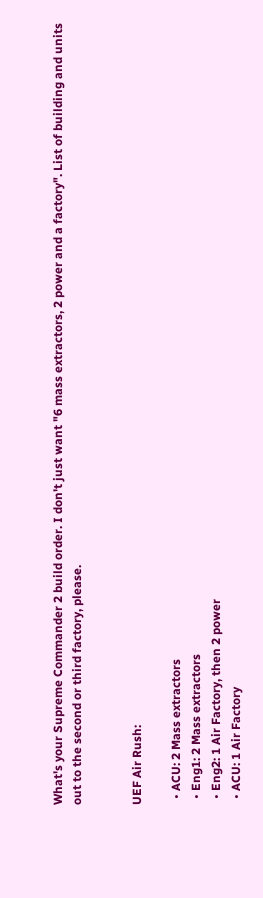What's your Supreme Commander 2 build order. I don't just want "6 mass extractors, 2 power and a factory". List of building and units out to the second or third factory, please.


UEF Air Rush:

  • ACU: 2 Mass extractors
  • Eng1: 2 Mass extractors
  • Eng2: 1 Air Factory, then 2 power
  • ACU: 1 Air Factory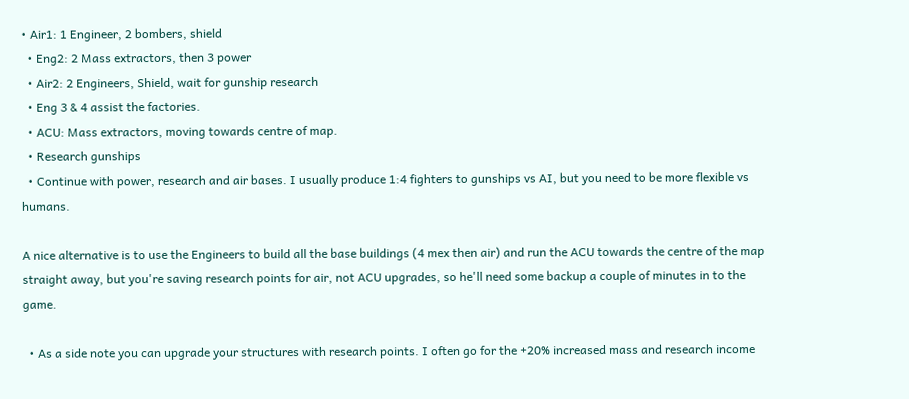• Air1: 1 Engineer, 2 bombers, shield
  • Eng2: 2 Mass extractors, then 3 power
  • Air2: 2 Engineers, Shield, wait for gunship research
  • Eng 3 & 4 assist the factories.
  • ACU: Mass extractors, moving towards centre of map.
  • Research gunships
  • Continue with power, research and air bases. I usually produce 1:4 fighters to gunships vs AI, but you need to be more flexible vs humans.

A nice alternative is to use the Engineers to build all the base buildings (4 mex then air) and run the ACU towards the centre of the map straight away, but you're saving research points for air, not ACU upgrades, so he'll need some backup a couple of minutes in to the game.

  • As a side note you can upgrade your structures with research points. I often go for the +20% increased mass and research income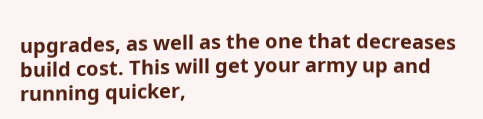upgrades, as well as the one that decreases build cost. This will get your army up and running quicker,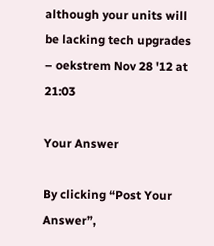although your units will be lacking tech upgrades – oekstrem Nov 28 '12 at 21:03

Your Answer

By clicking “Post Your Answer”,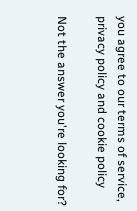you agree to our terms of service, privacy policy and cookie policy

Not the answer you're looking for?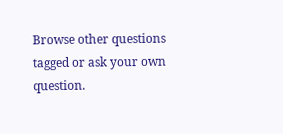Browse other questions tagged or ask your own question.